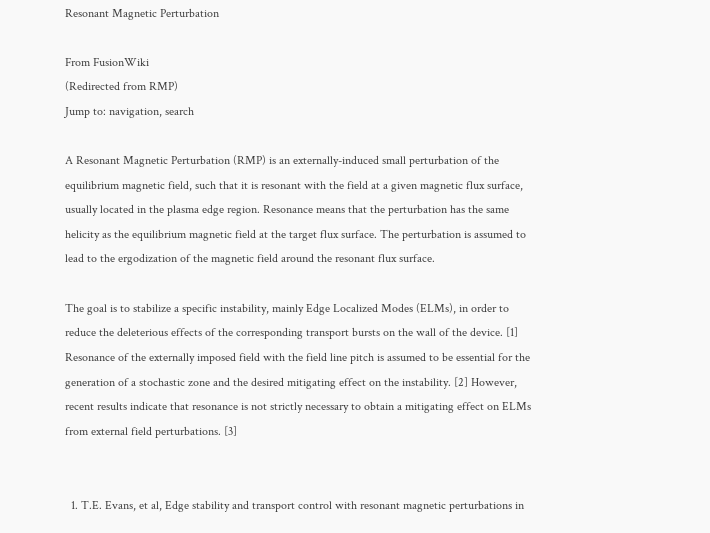Resonant Magnetic Perturbation

From FusionWiki
(Redirected from RMP)
Jump to: navigation, search

A Resonant Magnetic Perturbation (RMP) is an externally-induced small perturbation of the equilibrium magnetic field, such that it is resonant with the field at a given magnetic flux surface, usually located in the plasma edge region. Resonance means that the perturbation has the same helicity as the equilibrium magnetic field at the target flux surface. The perturbation is assumed to lead to the ergodization of the magnetic field around the resonant flux surface.

The goal is to stabilize a specific instability, mainly Edge Localized Modes (ELMs), in order to reduce the deleterious effects of the corresponding transport bursts on the wall of the device. [1] Resonance of the externally imposed field with the field line pitch is assumed to be essential for the generation of a stochastic zone and the desired mitigating effect on the instability. [2] However, recent results indicate that resonance is not strictly necessary to obtain a mitigating effect on ELMs from external field perturbations. [3]


  1. T.E. Evans, et al, Edge stability and transport control with resonant magnetic perturbations in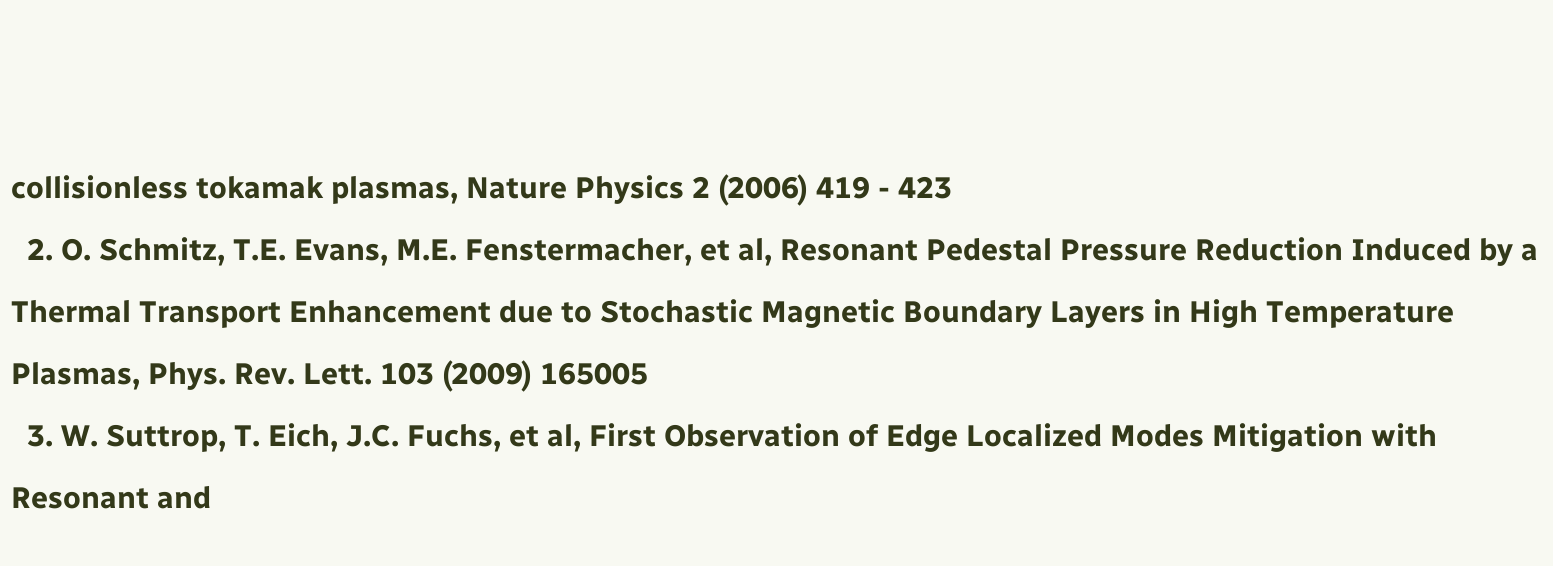collisionless tokamak plasmas, Nature Physics 2 (2006) 419 - 423
  2. O. Schmitz, T.E. Evans, M.E. Fenstermacher, et al, Resonant Pedestal Pressure Reduction Induced by a Thermal Transport Enhancement due to Stochastic Magnetic Boundary Layers in High Temperature Plasmas, Phys. Rev. Lett. 103 (2009) 165005
  3. W. Suttrop, T. Eich, J.C. Fuchs, et al, First Observation of Edge Localized Modes Mitigation with Resonant and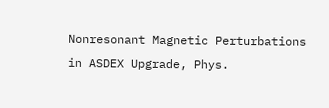Nonresonant Magnetic Perturbations in ASDEX Upgrade, Phys.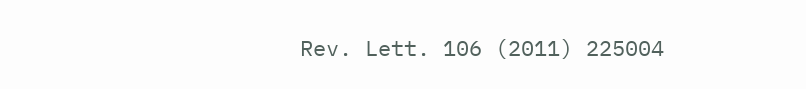Rev. Lett. 106 (2011) 225004